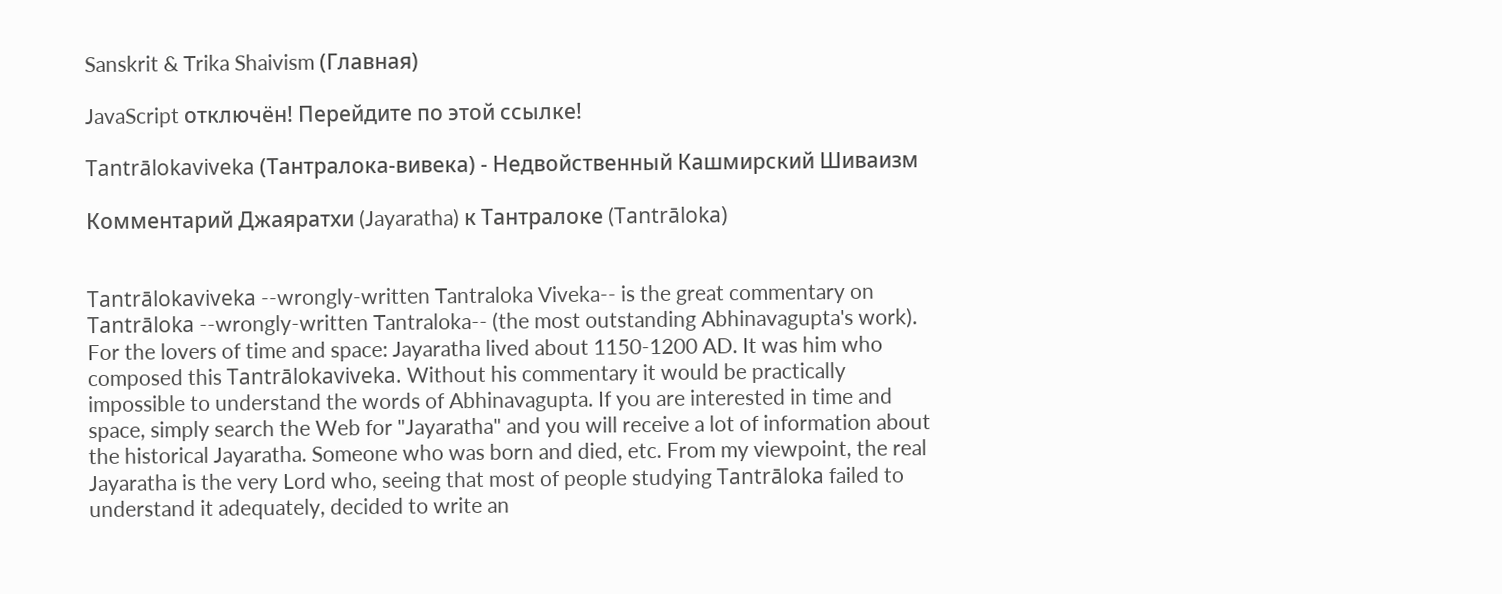Sanskrit & Trika Shaivism (Главная)

JavaScript отключён! Перейдите по этой ссылке!

Tantrālokaviveka (Тантралока-вивека) - Недвойственный Кашмирский Шиваизм

Комментарий Джаяратхи (Jayaratha) к Тантралоке (Tantrāloka)


Tantrālokaviveka --wrongly-written Tantraloka Viveka-- is the great commentary on Tantrāloka --wrongly-written Tantraloka-- (the most outstanding Abhinavagupta's work). For the lovers of time and space: Jayaratha lived about 1150-1200 AD. It was him who composed this Tantrālokaviveka. Without his commentary it would be practically impossible to understand the words of Abhinavagupta. If you are interested in time and space, simply search the Web for "Jayaratha" and you will receive a lot of information about the historical Jayaratha. Someone who was born and died, etc. From my viewpoint, the real Jayaratha is the very Lord who, seeing that most of people studying Tantrāloka failed to understand it adequately, decided to write an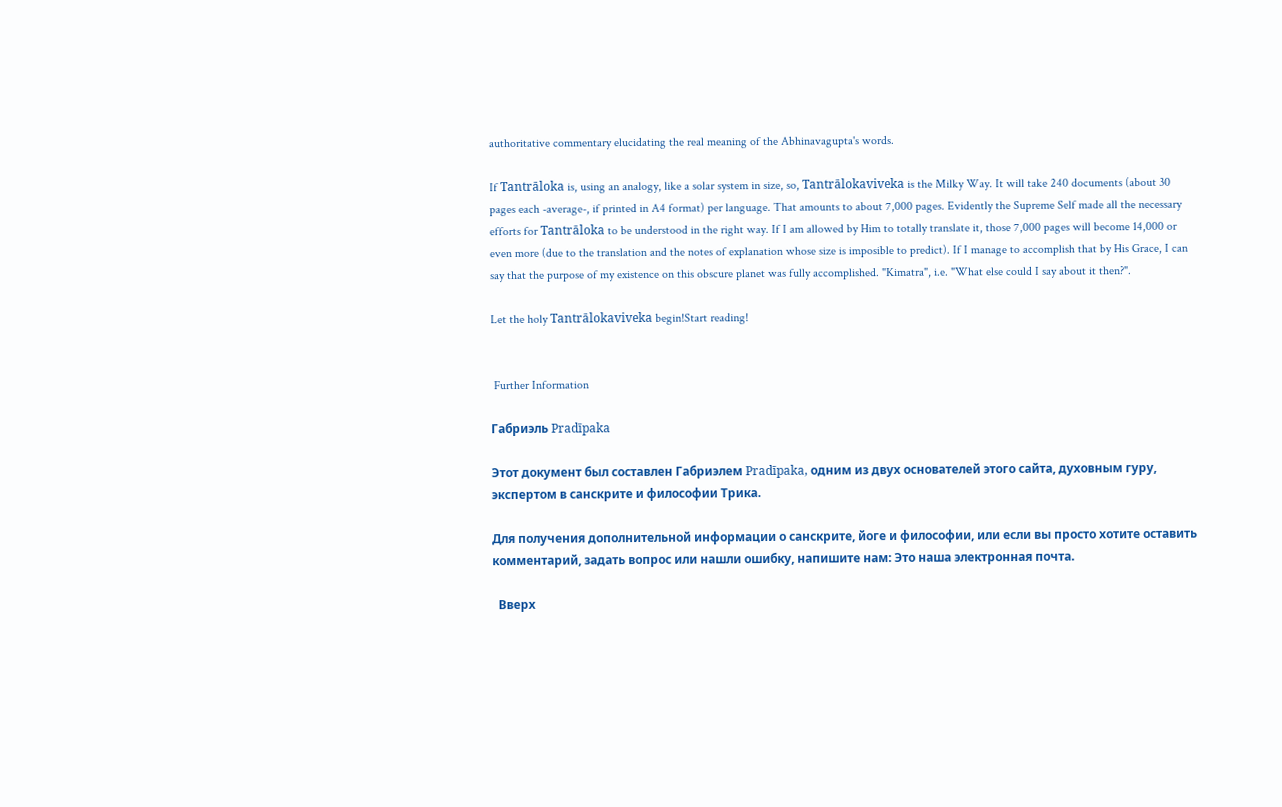authoritative commentary elucidating the real meaning of the Abhinavagupta's words.

If Tantrāloka is, using an analogy, like a solar system in size, so, Tantrālokaviveka is the Milky Way. It will take 240 documents (about 30 pages each -average-, if printed in A4 format) per language. That amounts to about 7,000 pages. Evidently the Supreme Self made all the necessary efforts for Tantrāloka to be understood in the right way. If I am allowed by Him to totally translate it, those 7,000 pages will become 14,000 or even more (due to the translation and the notes of explanation whose size is imposible to predict). If I manage to accomplish that by His Grace, I can say that the purpose of my existence on this obscure planet was fully accomplished. "Kimatra", i.e. "What else could I say about it then?".

Let the holy Tantrālokaviveka begin!Start reading!


 Further Information

Габриэль Pradīpaka

Этот документ был составлен Габриэлем Pradīpaka, одним из двух основателей этого сайта, духовным гуру, экспертом в санскрите и философии Трика.

Для получения дополнительной информации о санскрите, йоге и философии, или если вы просто хотите оставить комментарий, задать вопрос или нашли ошибку, напишите нам: Это наша электронная почта.

  Вверх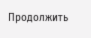Продолжить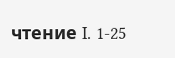чтение I. 1-25